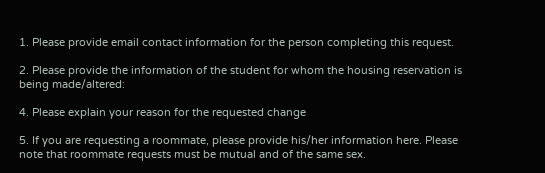1. Please provide email contact information for the person completing this request.

2. Please provide the information of the student for whom the housing reservation is being made/altered:

4. Please explain your reason for the requested change

5. If you are requesting a roommate, please provide his/her information here. Please note that roommate requests must be mutual and of the same sex.